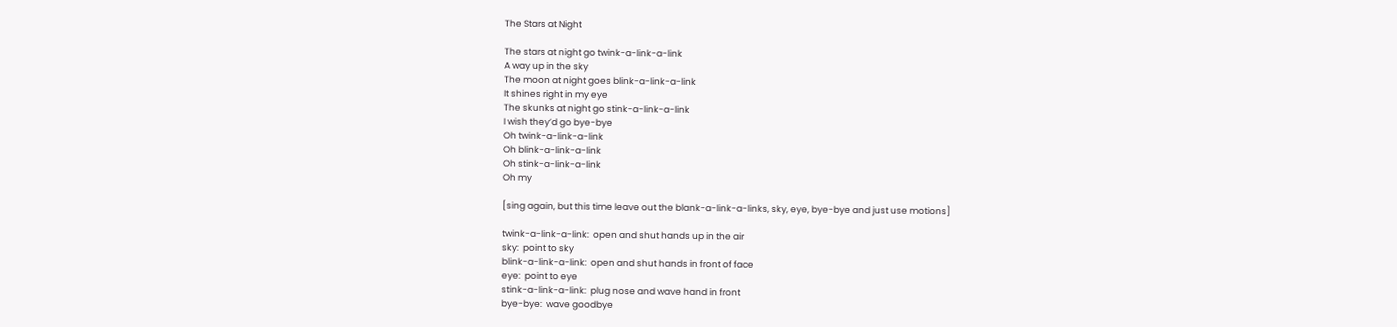The Stars at Night

The stars at night go twink-a-link-a-link
A way up in the sky
The moon at night goes blink-a-link-a-link
It shines right in my eye
The skunks at night go stink-a-link-a-link
I wish they’d go bye-bye
Oh twink-a-link-a-link
Oh blink-a-link-a-link
Oh stink-a-link-a-link
Oh my

[sing again, but this time leave out the blank-a-link-a-links, sky, eye, bye-bye and just use motions]

twink-a-link-a-link:  open and shut hands up in the air
sky:  point to sky
blink-a-link-a-link:  open and shut hands in front of face
eye:  point to eye
stink-a-link-a-link:  plug nose and wave hand in front
bye-bye:  wave goodbye